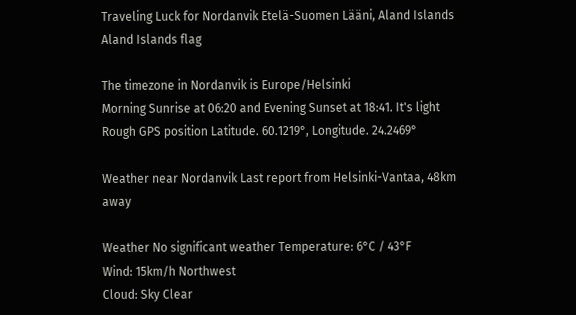Traveling Luck for Nordanvik Etelä-Suomen Lääni, Aland Islands Aland Islands flag

The timezone in Nordanvik is Europe/Helsinki
Morning Sunrise at 06:20 and Evening Sunset at 18:41. It's light
Rough GPS position Latitude. 60.1219°, Longitude. 24.2469°

Weather near Nordanvik Last report from Helsinki-Vantaa, 48km away

Weather No significant weather Temperature: 6°C / 43°F
Wind: 15km/h Northwest
Cloud: Sky Clear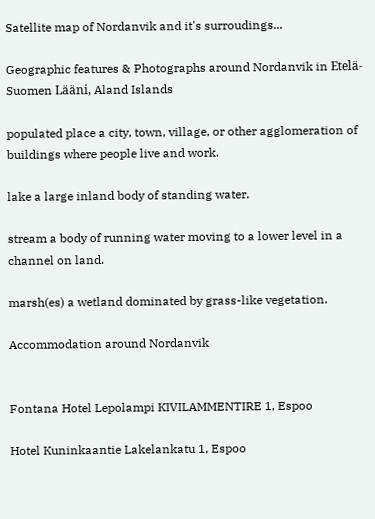Satellite map of Nordanvik and it's surroudings...

Geographic features & Photographs around Nordanvik in Etelä-Suomen Lääni, Aland Islands

populated place a city, town, village, or other agglomeration of buildings where people live and work.

lake a large inland body of standing water.

stream a body of running water moving to a lower level in a channel on land.

marsh(es) a wetland dominated by grass-like vegetation.

Accommodation around Nordanvik


Fontana Hotel Lepolampi KIVILAMMENTIRE 1, Espoo

Hotel Kuninkaantie Lakelankatu 1, Espoo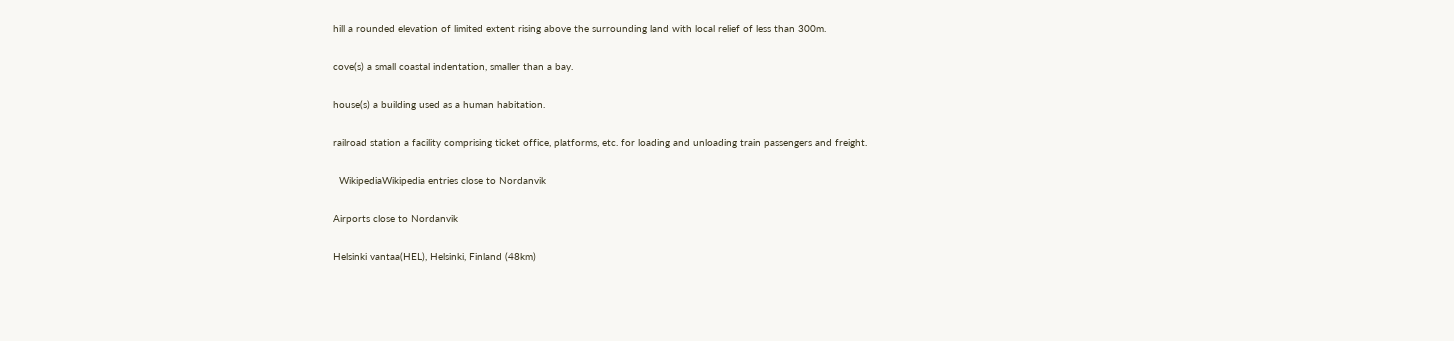hill a rounded elevation of limited extent rising above the surrounding land with local relief of less than 300m.

cove(s) a small coastal indentation, smaller than a bay.

house(s) a building used as a human habitation.

railroad station a facility comprising ticket office, platforms, etc. for loading and unloading train passengers and freight.

  WikipediaWikipedia entries close to Nordanvik

Airports close to Nordanvik

Helsinki vantaa(HEL), Helsinki, Finland (48km)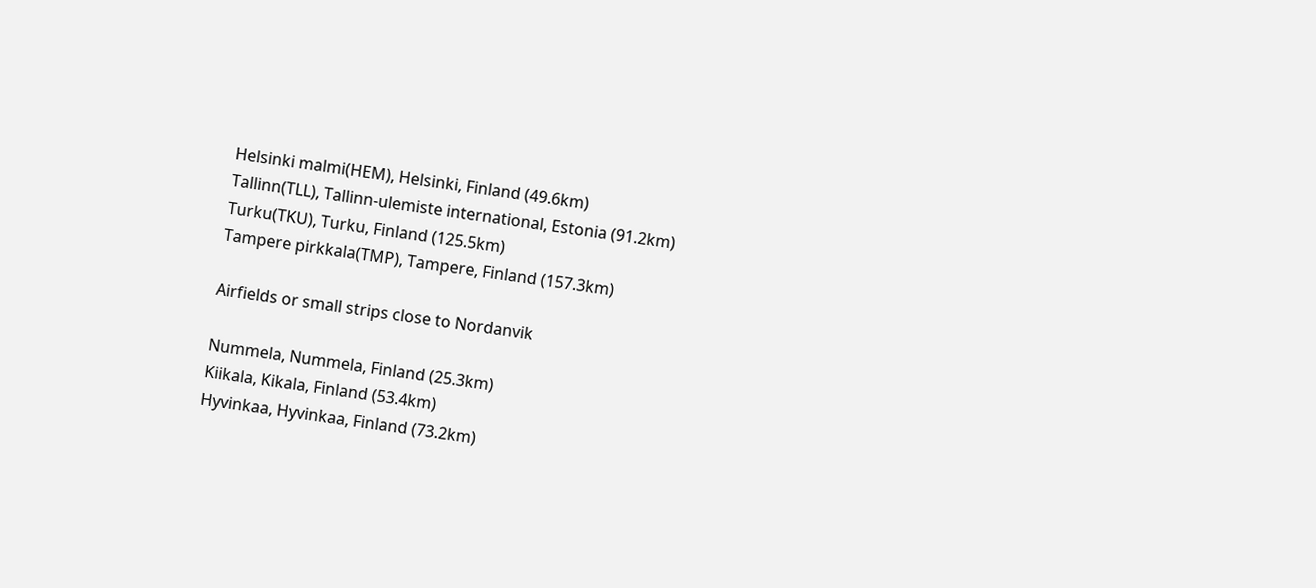Helsinki malmi(HEM), Helsinki, Finland (49.6km)
Tallinn(TLL), Tallinn-ulemiste international, Estonia (91.2km)
Turku(TKU), Turku, Finland (125.5km)
Tampere pirkkala(TMP), Tampere, Finland (157.3km)

Airfields or small strips close to Nordanvik

Nummela, Nummela, Finland (25.3km)
Kiikala, Kikala, Finland (53.4km)
Hyvinkaa, Hyvinkaa, Finland (73.2km)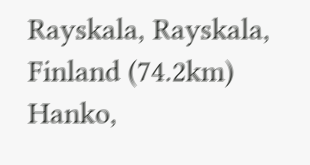Rayskala, Rayskala, Finland (74.2km)
Hanko,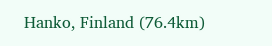Hanko, Finland (76.4km)